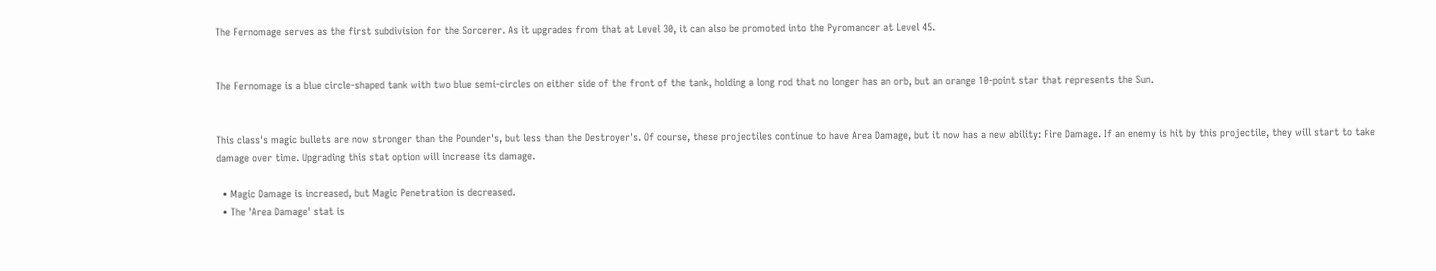The Fernomage serves as the first subdivision for the Sorcerer. As it upgrades from that at Level 30, it can also be promoted into the Pyromancer at Level 45.


The Fernomage is a blue circle-shaped tank with two blue semi-circles on either side of the front of the tank, holding a long rod that no longer has an orb, but an orange 10-point star that represents the Sun.


This class's magic bullets are now stronger than the Pounder's, but less than the Destroyer's. Of course, these projectiles continue to have Area Damage, but it now has a new ability: Fire Damage. If an enemy is hit by this projectile, they will start to take damage over time. Upgrading this stat option will increase its damage.

  • Magic Damage is increased, but Magic Penetration is decreased.
  • The 'Area Damage' stat is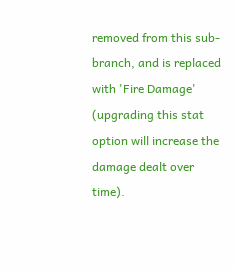removed from this sub-branch, and is replaced with 'Fire Damage' (upgrading this stat option will increase the damage dealt over time).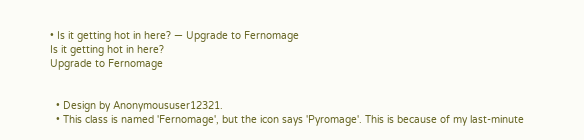• Is it getting hot in here? — Upgrade to Fernomage
Is it getting hot in here?
Upgrade to Fernomage


  • Design by Anonymoususer12321.
  • This class is named 'Fernomage', but the icon says 'Pyromage'. This is because of my last-minute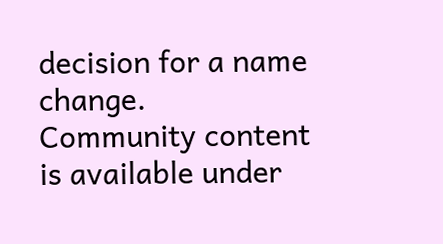decision for a name change.
Community content is available under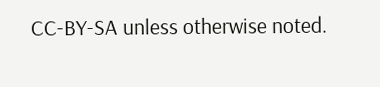CC-BY-SA unless otherwise noted.